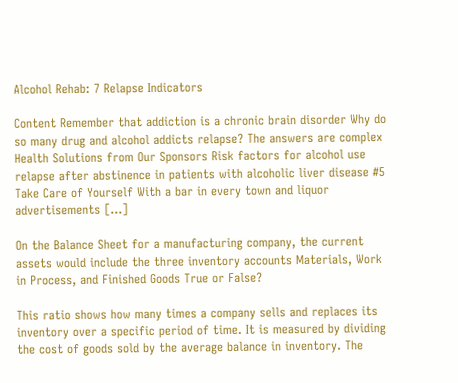Alcohol Rehab: 7 Relapse Indicators

Content Remember that addiction is a chronic brain disorder Why do so many drug and alcohol addicts relapse? The answers are complex Health Solutions from Our Sponsors Risk factors for alcohol use relapse after abstinence in patients with alcoholic liver disease #5 Take Care of Yourself With a bar in every town and liquor advertisements […]

On the Balance Sheet for a manufacturing company, the current assets would include the three inventory accounts Materials, Work in Process, and Finished Goods True or False?

This ratio shows how many times a company sells and replaces its inventory over a specific period of time. It is measured by dividing the cost of goods sold by the average balance in inventory. The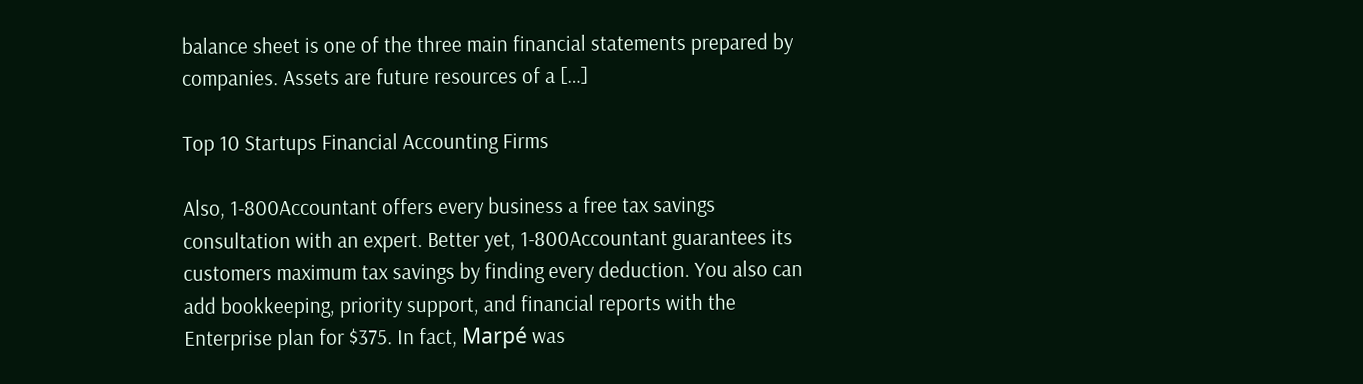balance sheet is one of the three main financial statements prepared by companies. Assets are future resources of a […]

Top 10 Startups Financial Accounting Firms

Also, 1-800Accountant offers every business a free tax savings consultation with an expert. Better yet, 1-800Accountant guarantees its customers maximum tax savings by finding every deduction. You also can add bookkeeping, priority support, and financial reports with the Enterprise plan for $375. In fact, Marpé was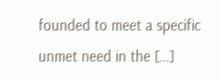founded to meet a specific unmet need in the […]